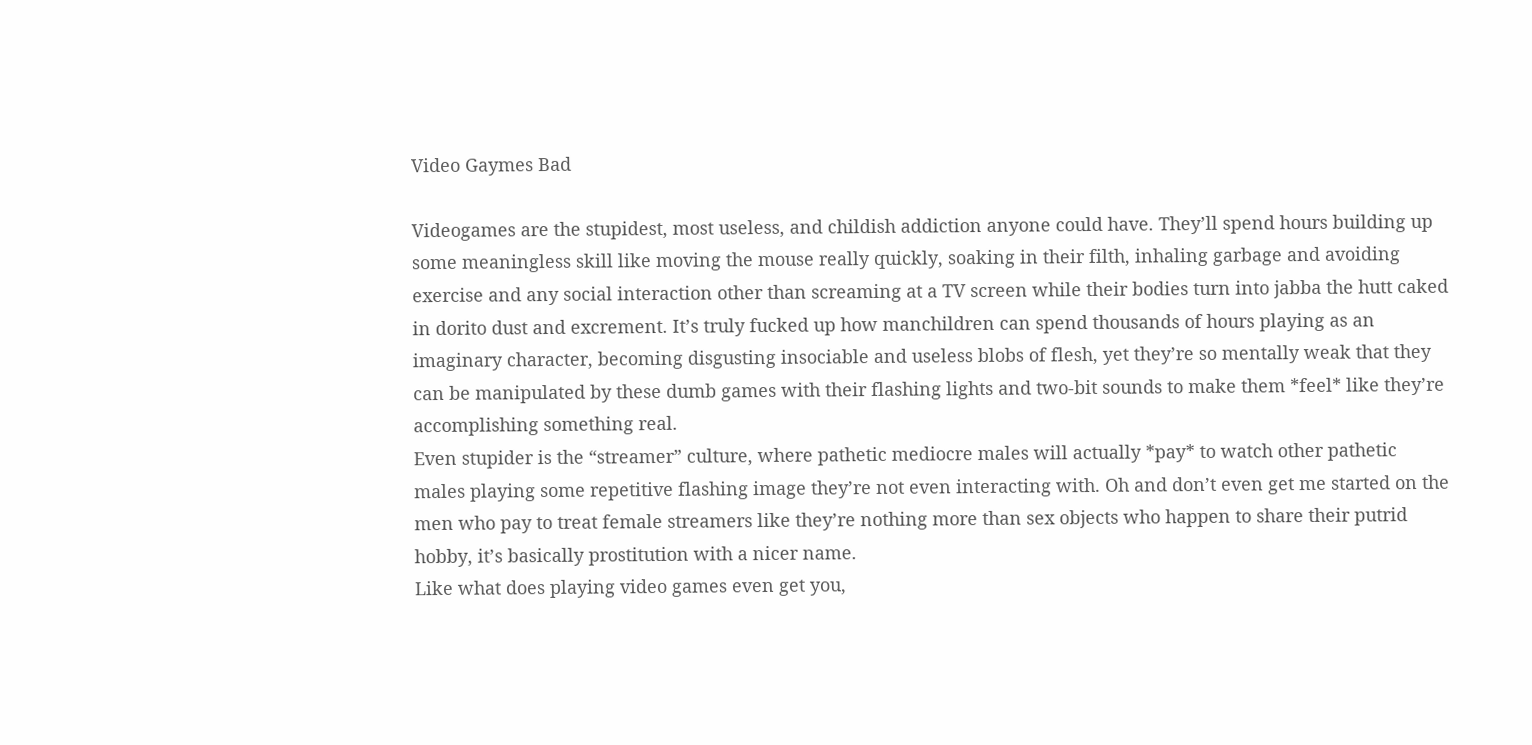Video Gaymes Bad

Videogames are the stupidest, most useless, and childish addiction anyone could have. They’ll spend hours building up some meaningless skill like moving the mouse really quickly, soaking in their filth, inhaling garbage and avoiding exercise and any social interaction other than screaming at a TV screen while their bodies turn into jabba the hutt caked in dorito dust and excrement. It’s truly fucked up how manchildren can spend thousands of hours playing as an imaginary character, becoming disgusting insociable and useless blobs of flesh, yet they’re so mentally weak that they can be manipulated by these dumb games with their flashing lights and two-bit sounds to make them *feel* like they’re accomplishing something real.
Even stupider is the “streamer” culture, where pathetic mediocre males will actually *pay* to watch other pathetic males playing some repetitive flashing image they’re not even interacting with. Oh and don’t even get me started on the men who pay to treat female streamers like they’re nothing more than sex objects who happen to share their putrid hobby, it’s basically prostitution with a nicer name.
Like what does playing video games even get you,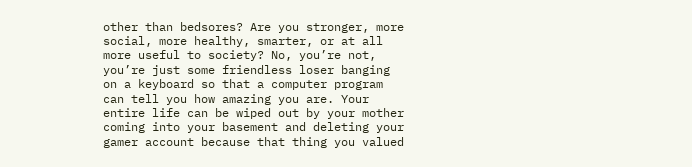other than bedsores? Are you stronger, more social, more healthy, smarter, or at all more useful to society? No, you’re not, you’re just some friendless loser banging on a keyboard so that a computer program can tell you how amazing you are. Your entire life can be wiped out by your mother coming into your basement and deleting your gamer account because that thing you valued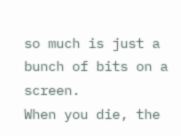so much is just a bunch of bits on a screen.
When you die, the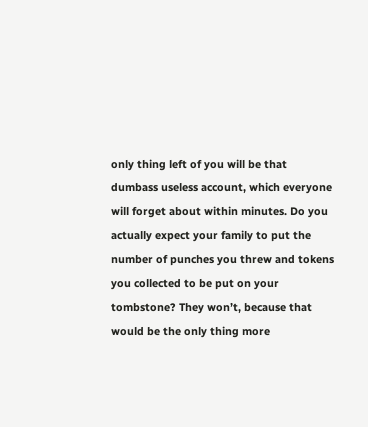only thing left of you will be that dumbass useless account, which everyone will forget about within minutes. Do you actually expect your family to put the number of punches you threw and tokens you collected to be put on your tombstone? They won’t, because that would be the only thing more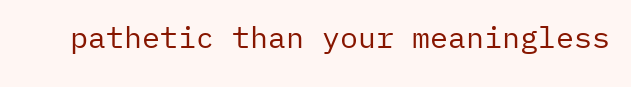pathetic than your meaningless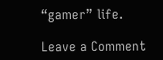“gamer” life.

Leave a Comment